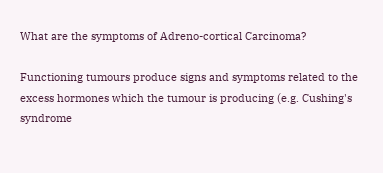What are the symptoms of Adreno-cortical Carcinoma?

Functioning tumours produce signs and symptoms related to the excess hormones which the tumour is producing (e.g. Cushing's syndrome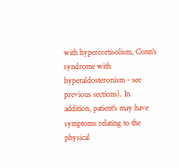with hypercortisolism, Conn's syndrome with hyperaldosteronism - see previous sections). In addition, patient's may have symptoms relating to the physical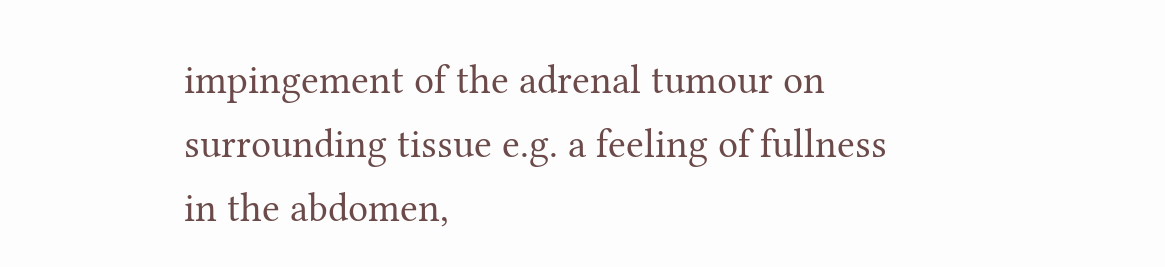impingement of the adrenal tumour on surrounding tissue e.g. a feeling of fullness in the abdomen,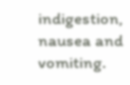indigestion, nausea and vomiting.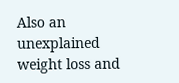Also an unexplained weight loss and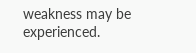weakness may be experienced.